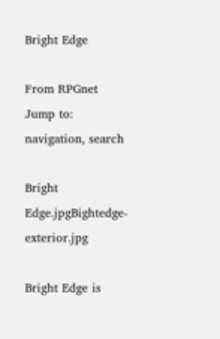Bright Edge

From RPGnet
Jump to: navigation, search

Bright Edge.jpgBightedge-exterior.jpg

Bright Edge is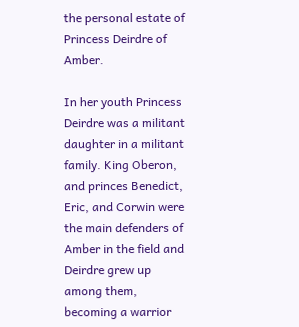the personal estate of Princess Deirdre of Amber.

In her youth Princess Deirdre was a militant daughter in a militant family. King Oberon, and princes Benedict, Eric, and Corwin were the main defenders of Amber in the field and Deirdre grew up among them, becoming a warrior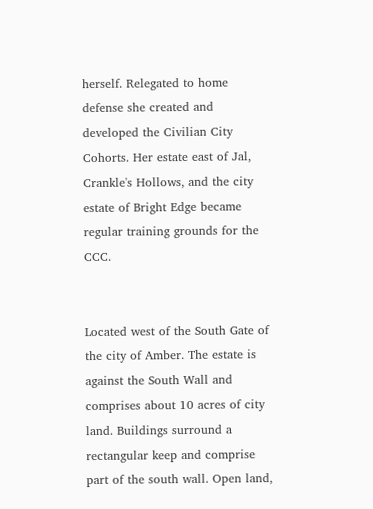herself. Relegated to home defense she created and developed the Civilian City Cohorts. Her estate east of Jal, Crankle's Hollows, and the city estate of Bright Edge became regular training grounds for the CCC.


Located west of the South Gate of the city of Amber. The estate is against the South Wall and comprises about 10 acres of city land. Buildings surround a rectangular keep and comprise part of the south wall. Open land,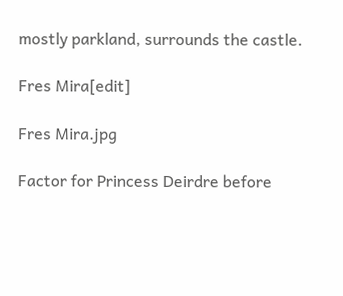mostly parkland, surrounds the castle.

Fres Mira[edit]

Fres Mira.jpg

Factor for Princess Deirdre before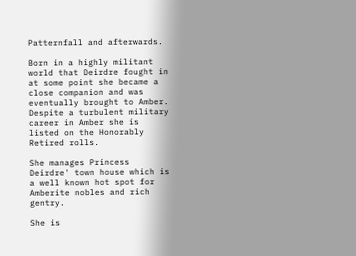Patternfall and afterwards.

Born in a highly militant world that Deirdre fought in at some point she became a close companion and was eventually brought to Amber. Despite a turbulent military career in Amber she is listed on the Honorably Retired rolls.

She manages Princess Deirdre' town house which is a well known hot spot for Amberite nobles and rich gentry.

She is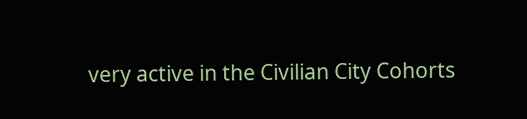very active in the Civilian City Cohorts